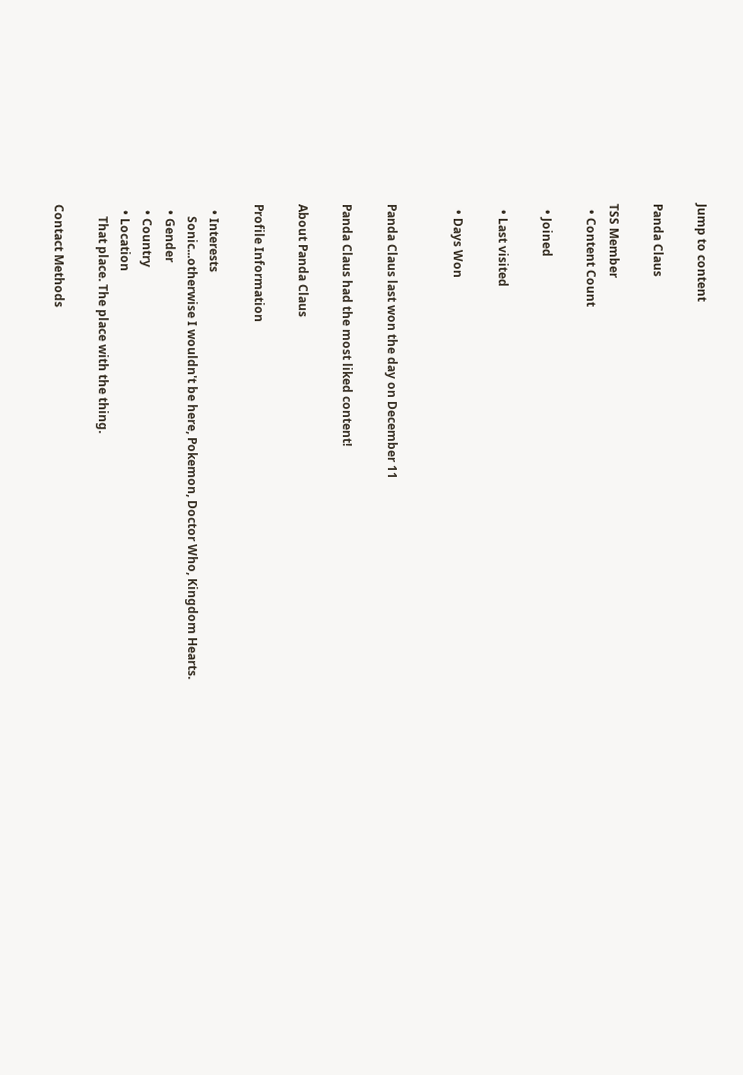Jump to content

Panda Claus

TSS Member
  • Content Count

  • Joined

  • Last visited

  • Days Won


Panda Claus last won the day on December 11

Panda Claus had the most liked content!

About Panda Claus

Profile Information

  • Interests
    Sonic...otherwise I wouldn't be here, Pokemon, Doctor Who, Kingdom Hearts.
  • Gender
  • Country
  • Location
    That place. The place with the thing.

Contact Methods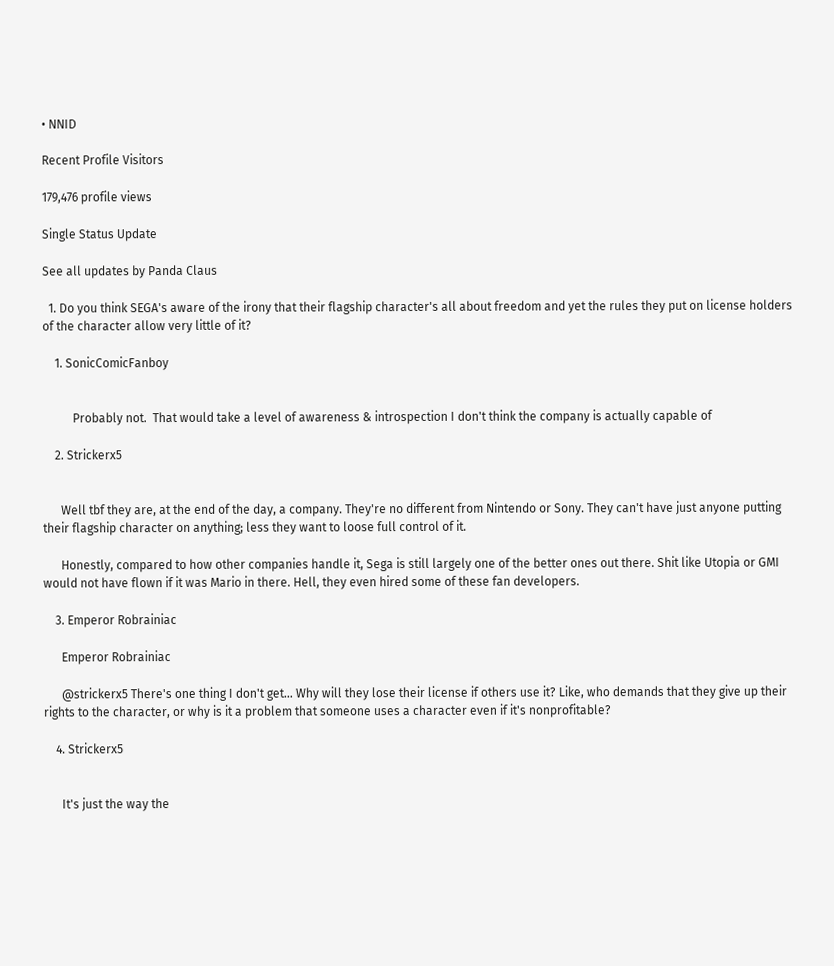• NNID

Recent Profile Visitors

179,476 profile views

Single Status Update

See all updates by Panda Claus

  1. Do you think SEGA's aware of the irony that their flagship character's all about freedom and yet the rules they put on license holders of the character allow very little of it?

    1. SonicComicFanboy


          Probably not.  That would take a level of awareness & introspection I don't think the company is actually capable of

    2. Strickerx5


      Well tbf they are, at the end of the day, a company. They're no different from Nintendo or Sony. They can't have just anyone putting their flagship character on anything; less they want to loose full control of it.

      Honestly, compared to how other companies handle it, Sega is still largely one of the better ones out there. Shit like Utopia or GMI would not have flown if it was Mario in there. Hell, they even hired some of these fan developers.

    3. Emperor Robrainiac

      Emperor Robrainiac

      @strickerx5 There's one thing I don't get... Why will they lose their license if others use it? Like, who demands that they give up their rights to the character, or why is it a problem that someone uses a character even if it's nonprofitable?

    4. Strickerx5


      It's just the way the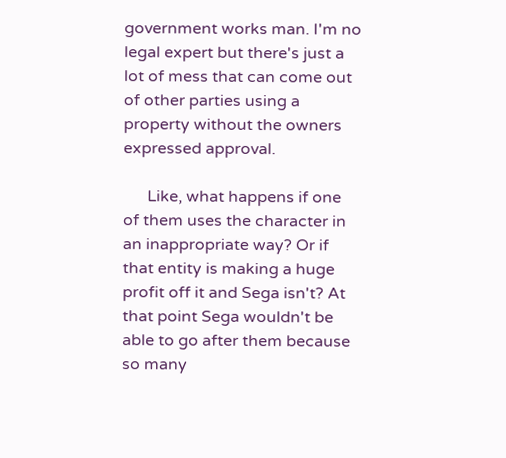government works man. I'm no legal expert but there's just a lot of mess that can come out of other parties using a property without the owners expressed approval.

      Like, what happens if one of them uses the character in an inappropriate way? Or if that entity is making a huge profit off it and Sega isn't? At that point Sega wouldn't be able to go after them because so many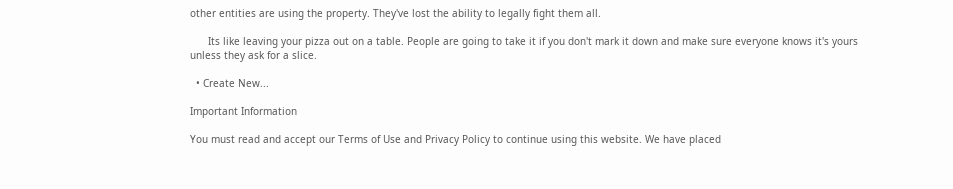other entities are using the property. They've lost the ability to legally fight them all.

      Its like leaving your pizza out on a table. People are going to take it if you don't mark it down and make sure everyone knows it's yours unless they ask for a slice.

  • Create New...

Important Information

You must read and accept our Terms of Use and Privacy Policy to continue using this website. We have placed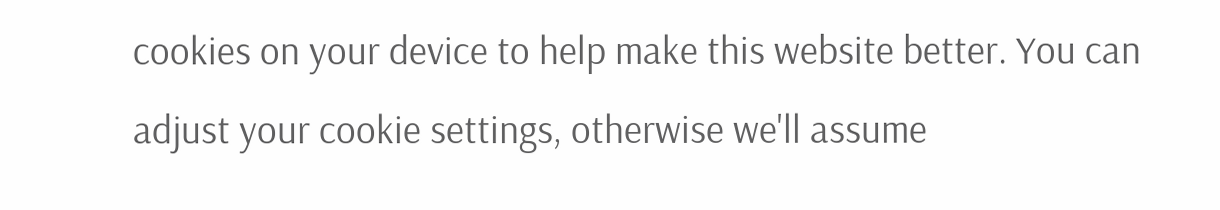cookies on your device to help make this website better. You can adjust your cookie settings, otherwise we'll assume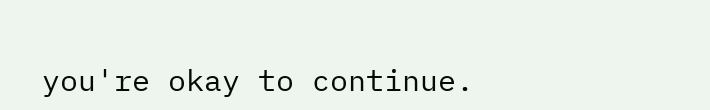you're okay to continue.